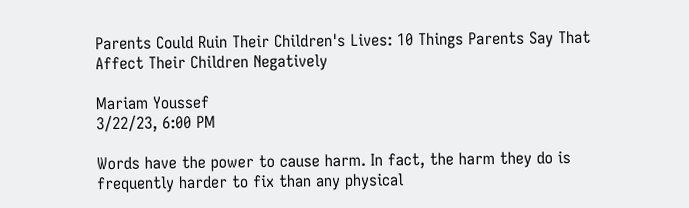Parents Could Ruin Their Children's Lives: 10 Things Parents Say That Affect Their Children Negatively

Mariam Youssef
3/22/23, 6:00 PM

Words have the power to cause harm. In fact, the harm they do is frequently harder to fix than any physical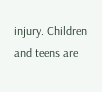injury. Children and teens are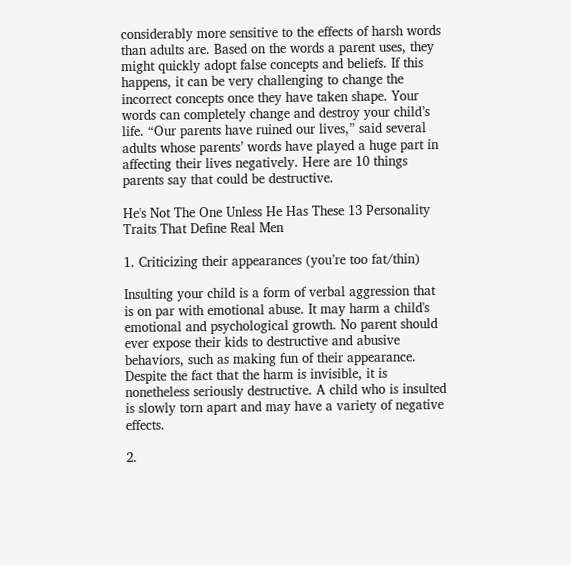considerably more sensitive to the effects of harsh words than adults are. Based on the words a parent uses, they might quickly adopt false concepts and beliefs. If this happens, it can be very challenging to change the incorrect concepts once they have taken shape. Your words can completely change and destroy your child’s life. “Our parents have ruined our lives,” said several adults whose parents’ words have played a huge part in affecting their lives negatively. Here are 10 things parents say that could be destructive.

He's Not The One Unless He Has These 13 Personality Traits That Define Real Men

1. Criticizing their appearances (you’re too fat/thin)

Insulting your child is a form of verbal aggression that is on par with emotional abuse. It may harm a child's emotional and psychological growth. No parent should ever expose their kids to destructive and abusive behaviors, such as making fun of their appearance. Despite the fact that the harm is invisible, it is nonetheless seriously destructive. A child who is insulted is slowly torn apart and may have a variety of negative effects.

2.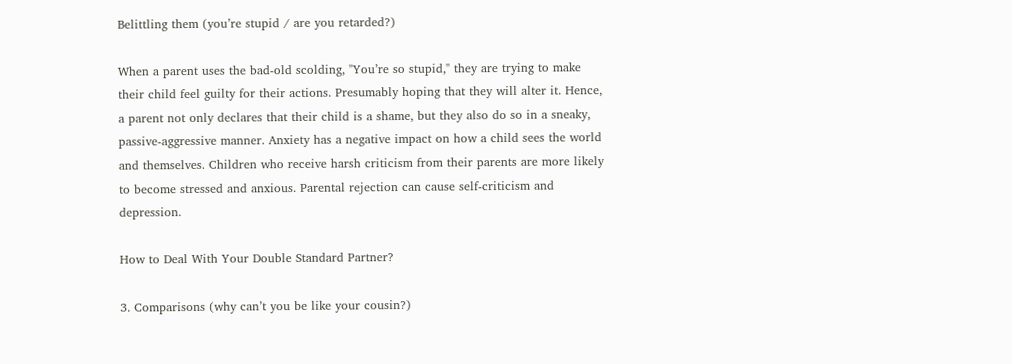Belittling them (you’re stupid / are you retarded?)

When a parent uses the bad-old scolding, "You’re so stupid," they are trying to make their child feel guilty for their actions. Presumably hoping that they will alter it. Hence, a parent not only declares that their child is a shame, but they also do so in a sneaky, passive-aggressive manner. Anxiety has a negative impact on how a child sees the world and themselves. Children who receive harsh criticism from their parents are more likely to become stressed and anxious. Parental rejection can cause self-criticism and depression.

How to Deal With Your Double Standard Partner?

3. Comparisons (why can’t you be like your cousin?)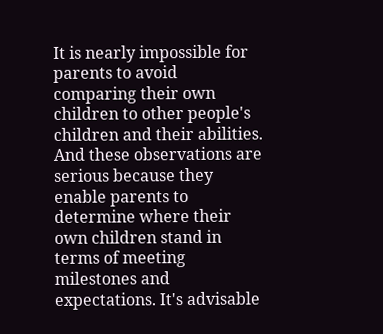It is nearly impossible for parents to avoid comparing their own children to other people's children and their abilities. And these observations are serious because they enable parents to determine where their own children stand in terms of meeting milestones and expectations. It's advisable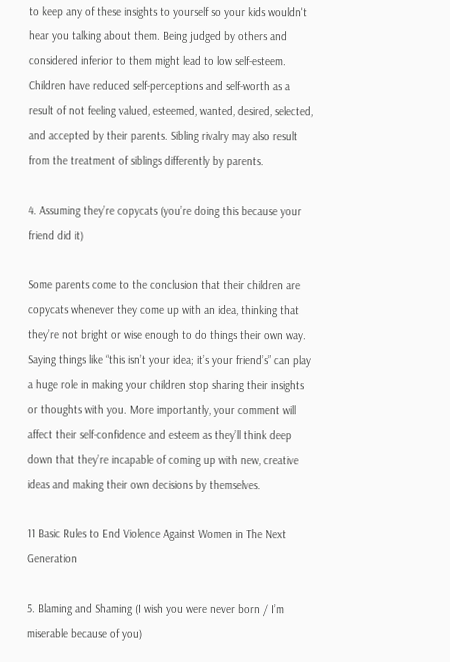to keep any of these insights to yourself so your kids wouldn't hear you talking about them. Being judged by others and considered inferior to them might lead to low self-esteem. Children have reduced self-perceptions and self-worth as a result of not feeling valued, esteemed, wanted, desired, selected, and accepted by their parents. Sibling rivalry may also result from the treatment of siblings differently by parents.

4. Assuming they’re copycats (you’re doing this because your friend did it)

Some parents come to the conclusion that their children are copycats whenever they come up with an idea, thinking that they’re not bright or wise enough to do things their own way. Saying things like “this isn’t your idea; it’s your friend’s” can play a huge role in making your children stop sharing their insights or thoughts with you. More importantly, your comment will affect their self-confidence and esteem as they’ll think deep down that they’re incapable of coming up with new, creative ideas and making their own decisions by themselves.

11 Basic Rules to End Violence Against Women in The Next Generation

5. Blaming and Shaming (I wish you were never born / I’m miserable because of you)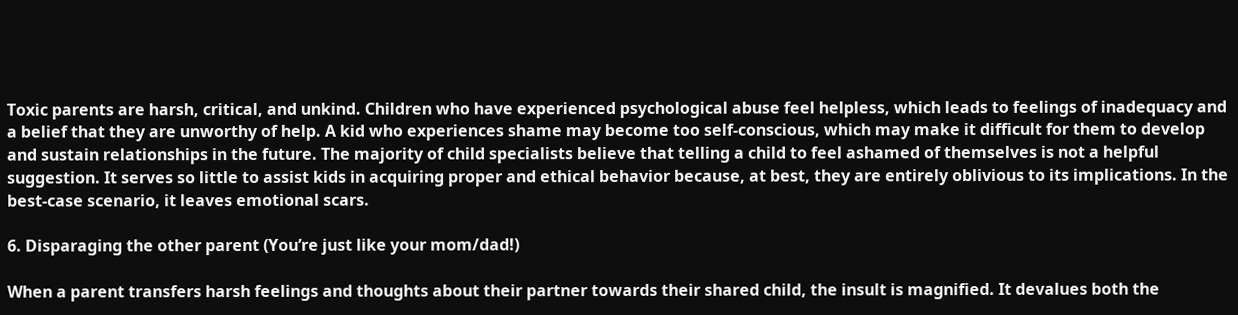Toxic parents are harsh, critical, and unkind. Children who have experienced psychological abuse feel helpless, which leads to feelings of inadequacy and a belief that they are unworthy of help. A kid who experiences shame may become too self-conscious, which may make it difficult for them to develop and sustain relationships in the future. The majority of child specialists believe that telling a child to feel ashamed of themselves is not a helpful suggestion. It serves so little to assist kids in acquiring proper and ethical behavior because, at best, they are entirely oblivious to its implications. In the best-case scenario, it leaves emotional scars.

6. Disparaging the other parent (You’re just like your mom/dad!)

When a parent transfers harsh feelings and thoughts about their partner towards their shared child, the insult is magnified. It devalues both the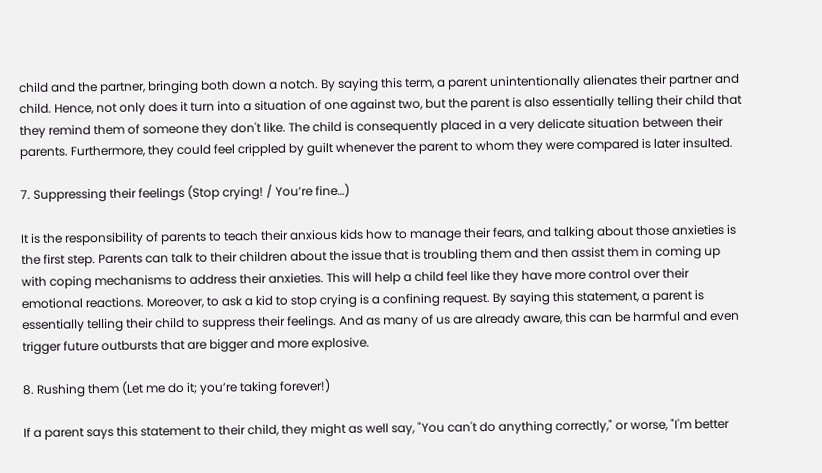child and the partner, bringing both down a notch. By saying this term, a parent unintentionally alienates their partner and child. Hence, not only does it turn into a situation of one against two, but the parent is also essentially telling their child that they remind them of someone they don't like. The child is consequently placed in a very delicate situation between their parents. Furthermore, they could feel crippled by guilt whenever the parent to whom they were compared is later insulted.

7. Suppressing their feelings (Stop crying! / You’re fine…)

It is the responsibility of parents to teach their anxious kids how to manage their fears, and talking about those anxieties is the first step. Parents can talk to their children about the issue that is troubling them and then assist them in coming up with coping mechanisms to address their anxieties. This will help a child feel like they have more control over their emotional reactions. Moreover, to ask a kid to stop crying is a confining request. By saying this statement, a parent is essentially telling their child to suppress their feelings. And as many of us are already aware, this can be harmful and even trigger future outbursts that are bigger and more explosive.

8. Rushing them (Let me do it; you’re taking forever!)

If a parent says this statement to their child, they might as well say, "You can't do anything correctly," or worse, "I'm better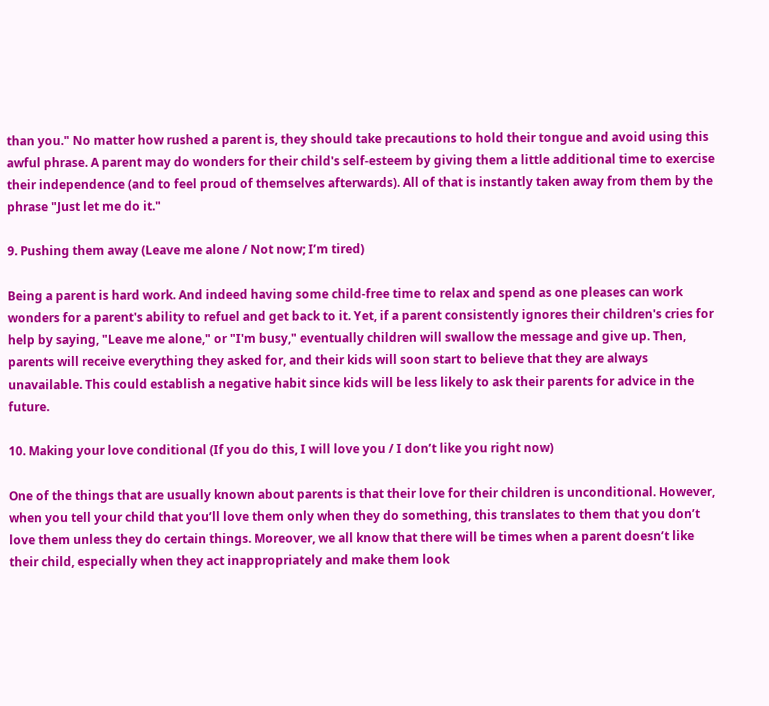than you." No matter how rushed a parent is, they should take precautions to hold their tongue and avoid using this awful phrase. A parent may do wonders for their child's self-esteem by giving them a little additional time to exercise their independence (and to feel proud of themselves afterwards). All of that is instantly taken away from them by the phrase "Just let me do it."

9. Pushing them away (Leave me alone / Not now; I’m tired)

Being a parent is hard work. And indeed having some child-free time to relax and spend as one pleases can work wonders for a parent's ability to refuel and get back to it. Yet, if a parent consistently ignores their children's cries for help by saying, "Leave me alone," or "I'm busy," eventually children will swallow the message and give up. Then, parents will receive everything they asked for, and their kids will soon start to believe that they are always unavailable. This could establish a negative habit since kids will be less likely to ask their parents for advice in the future.

10. Making your love conditional (If you do this, I will love you / I don’t like you right now)

One of the things that are usually known about parents is that their love for their children is unconditional. However, when you tell your child that you’ll love them only when they do something, this translates to them that you don’t love them unless they do certain things. Moreover, we all know that there will be times when a parent doesn’t like their child, especially when they act inappropriately and make them look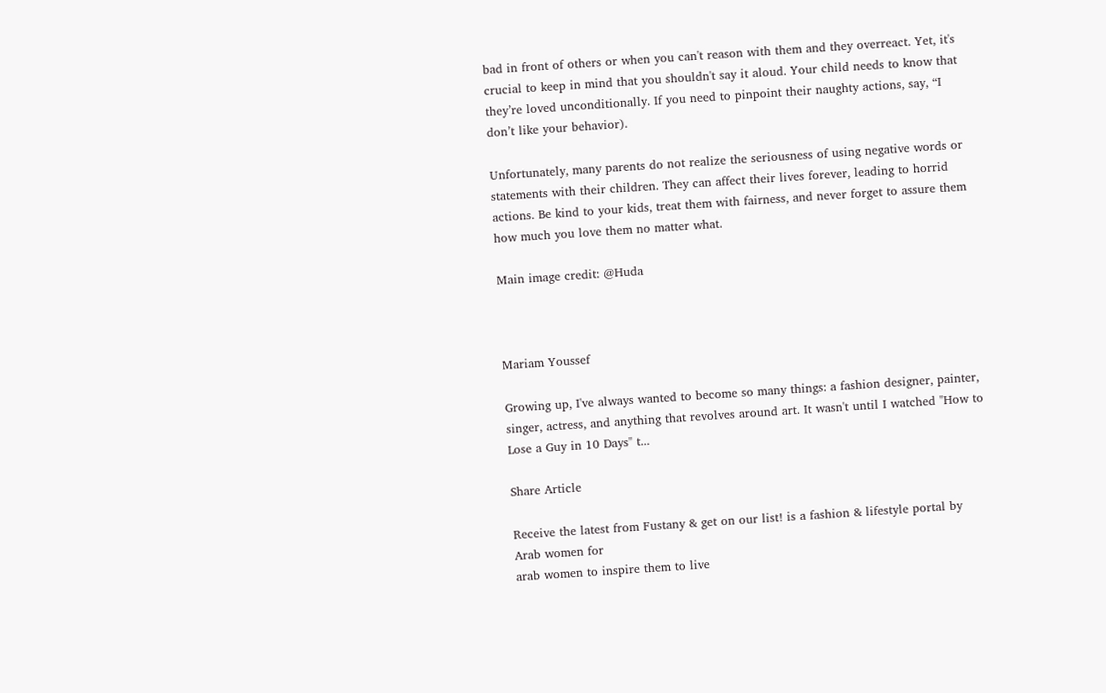bad in front of others or when you can't reason with them and they overreact. Yet, it's crucial to keep in mind that you shouldn't say it aloud. Your child needs to know that they’re loved unconditionally. If you need to pinpoint their naughty actions, say, “I don’t like your behavior).

Unfortunately, many parents do not realize the seriousness of using negative words or statements with their children. They can affect their lives forever, leading to horrid actions. Be kind to your kids, treat them with fairness, and never forget to assure them how much you love them no matter what.

Main image credit: @Huda



Mariam Youssef

Growing up, I've always wanted to become so many things: a fashion designer, painter, singer, actress, and anything that revolves around art. It wasn't until I watched "How to Lose a Guy in 10 Days" t...

Share Article

Receive the latest from Fustany & get on our list! is a fashion & lifestyle portal by Arab women for
arab women to inspire them to live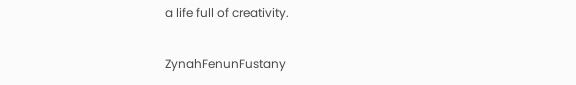a life full of creativity.

ZynahFenunFustany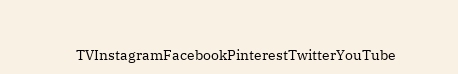TVInstagramFacebookPinterestTwitterYouTube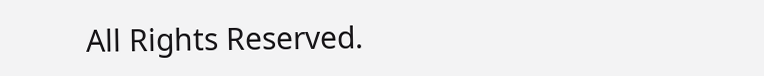All Rights Reserved.